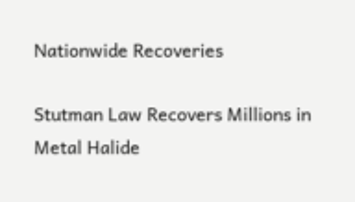Nationwide Recoveries

Stutman Law Recovers Millions in Metal Halide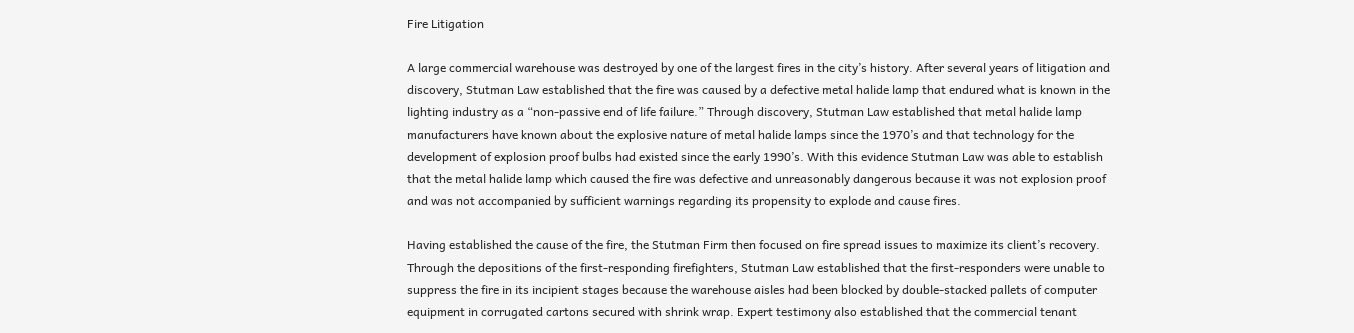Fire Litigation

A large commercial warehouse was destroyed by one of the largest fires in the city’s history. After several years of litigation and discovery, Stutman Law established that the fire was caused by a defective metal halide lamp that endured what is known in the lighting industry as a “non-passive end of life failure.” Through discovery, Stutman Law established that metal halide lamp manufacturers have known about the explosive nature of metal halide lamps since the 1970’s and that technology for the development of explosion proof bulbs had existed since the early 1990’s. With this evidence Stutman Law was able to establish that the metal halide lamp which caused the fire was defective and unreasonably dangerous because it was not explosion proof and was not accompanied by sufficient warnings regarding its propensity to explode and cause fires.

Having established the cause of the fire, the Stutman Firm then focused on fire spread issues to maximize its client’s recovery. Through the depositions of the first-responding firefighters, Stutman Law established that the first-responders were unable to suppress the fire in its incipient stages because the warehouse aisles had been blocked by double-stacked pallets of computer equipment in corrugated cartons secured with shrink wrap. Expert testimony also established that the commercial tenant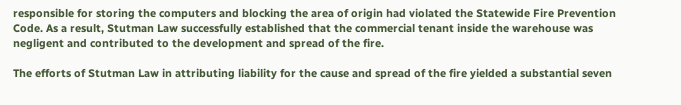responsible for storing the computers and blocking the area of origin had violated the Statewide Fire Prevention Code. As a result, Stutman Law successfully established that the commercial tenant inside the warehouse was negligent and contributed to the development and spread of the fire.

The efforts of Stutman Law in attributing liability for the cause and spread of the fire yielded a substantial seven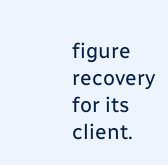figure recovery for its client.